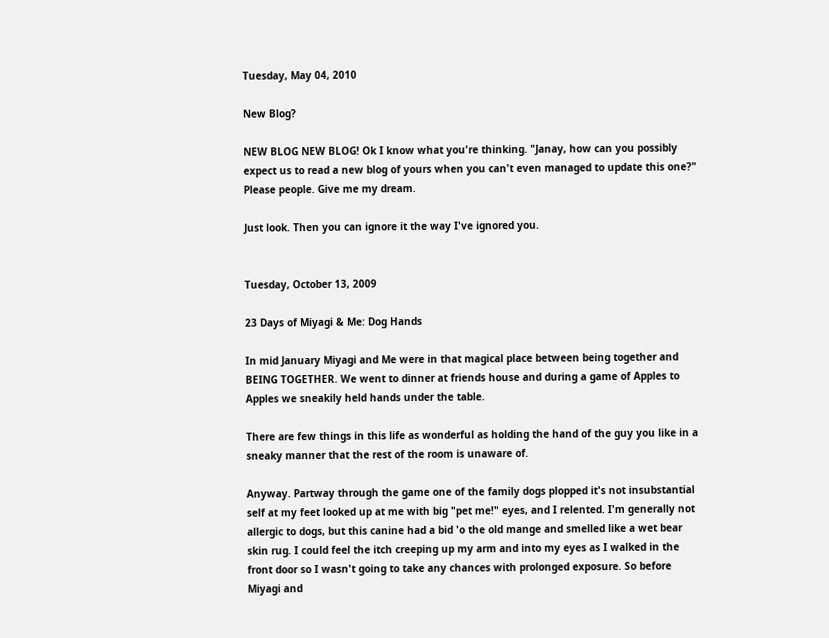Tuesday, May 04, 2010

New Blog?

NEW BLOG NEW BLOG! Ok I know what you're thinking. "Janay, how can you possibly expect us to read a new blog of yours when you can't even managed to update this one?" Please people. Give me my dream.

Just look. Then you can ignore it the way I've ignored you.


Tuesday, October 13, 2009

23 Days of Miyagi & Me: Dog Hands

In mid January Miyagi and Me were in that magical place between being together and BEING TOGETHER. We went to dinner at friends house and during a game of Apples to Apples we sneakily held hands under the table.

There are few things in this life as wonderful as holding the hand of the guy you like in a sneaky manner that the rest of the room is unaware of.

Anyway. Partway through the game one of the family dogs plopped it's not insubstantial self at my feet looked up at me with big "pet me!" eyes, and I relented. I'm generally not allergic to dogs, but this canine had a bid 'o the old mange and smelled like a wet bear skin rug. I could feel the itch creeping up my arm and into my eyes as I walked in the front door so I wasn't going to take any chances with prolonged exposure. So before Miyagi and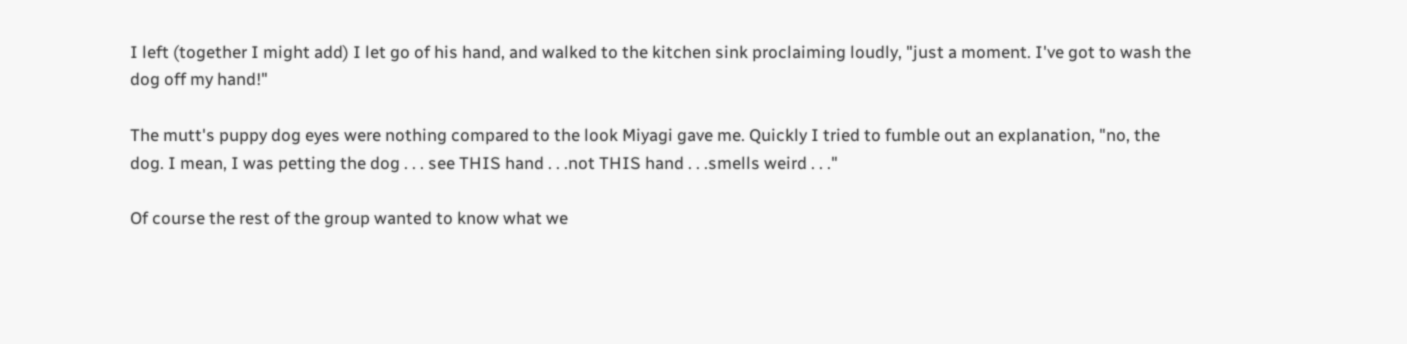I left (together I might add) I let go of his hand, and walked to the kitchen sink proclaiming loudly, "just a moment. I've got to wash the dog off my hand!"

The mutt's puppy dog eyes were nothing compared to the look Miyagi gave me. Quickly I tried to fumble out an explanation, "no, the dog. I mean, I was petting the dog . . . see THIS hand . . .not THIS hand . . .smells weird . . ."

Of course the rest of the group wanted to know what we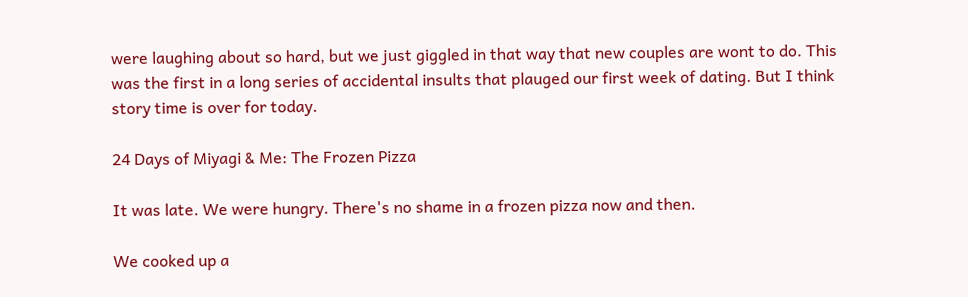were laughing about so hard, but we just giggled in that way that new couples are wont to do. This was the first in a long series of accidental insults that plauged our first week of dating. But I think story time is over for today.

24 Days of Miyagi & Me: The Frozen Pizza

It was late. We were hungry. There's no shame in a frozen pizza now and then.

We cooked up a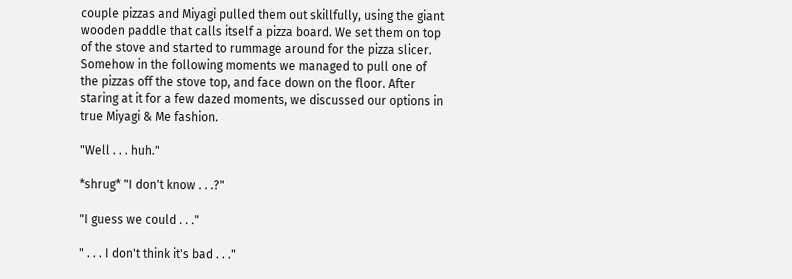couple pizzas and Miyagi pulled them out skillfully, using the giant wooden paddle that calls itself a pizza board. We set them on top of the stove and started to rummage around for the pizza slicer. Somehow in the following moments we managed to pull one of the pizzas off the stove top, and face down on the floor. After staring at it for a few dazed moments, we discussed our options in true Miyagi & Me fashion.

"Well . . . huh."

*shrug* "I don't know . . .?"

"I guess we could . . ."

" . . . I don't think it's bad . . ."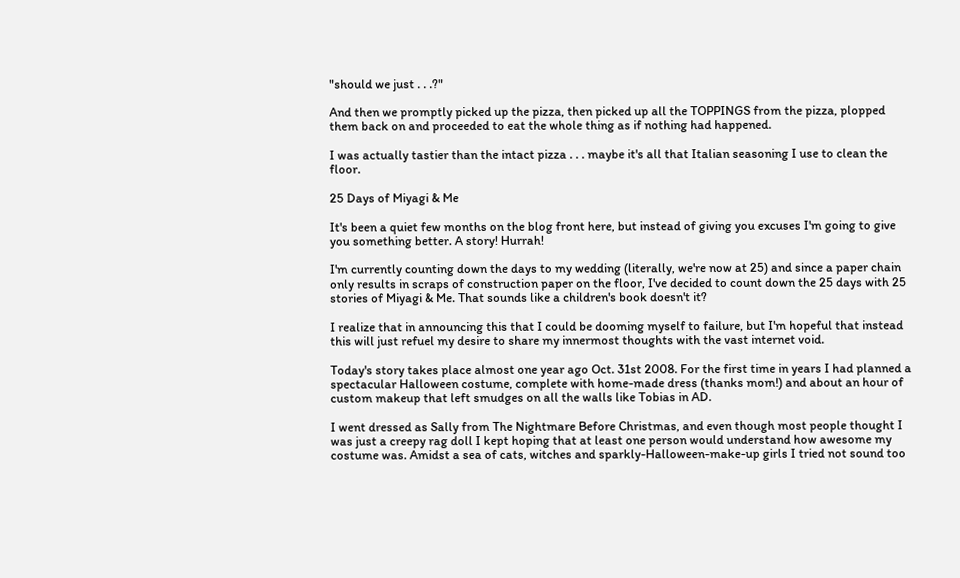"should we just . . .?"

And then we promptly picked up the pizza, then picked up all the TOPPINGS from the pizza, plopped them back on and proceeded to eat the whole thing as if nothing had happened.

I was actually tastier than the intact pizza . . . maybe it's all that Italian seasoning I use to clean the floor.

25 Days of Miyagi & Me

It's been a quiet few months on the blog front here, but instead of giving you excuses I'm going to give you something better. A story! Hurrah!

I'm currently counting down the days to my wedding (literally, we're now at 25) and since a paper chain only results in scraps of construction paper on the floor, I've decided to count down the 25 days with 25 stories of Miyagi & Me. That sounds like a children's book doesn't it?

I realize that in announcing this that I could be dooming myself to failure, but I'm hopeful that instead this will just refuel my desire to share my innermost thoughts with the vast internet void.

Today's story takes place almost one year ago Oct. 31st 2008. For the first time in years I had planned a spectacular Halloween costume, complete with home-made dress (thanks mom!) and about an hour of custom makeup that left smudges on all the walls like Tobias in AD.

I went dressed as Sally from The Nightmare Before Christmas, and even though most people thought I was just a creepy rag doll I kept hoping that at least one person would understand how awesome my costume was. Amidst a sea of cats, witches and sparkly-Halloween-make-up girls I tried not sound too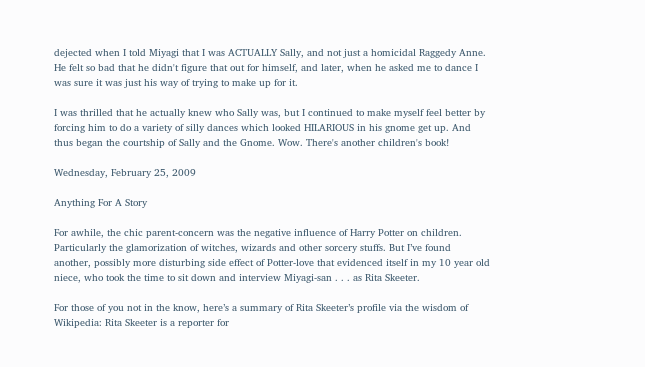dejected when I told Miyagi that I was ACTUALLY Sally, and not just a homicidal Raggedy Anne. He felt so bad that he didn't figure that out for himself, and later, when he asked me to dance I was sure it was just his way of trying to make up for it.

I was thrilled that he actually knew who Sally was, but I continued to make myself feel better by forcing him to do a variety of silly dances which looked HILARIOUS in his gnome get up. And thus began the courtship of Sally and the Gnome. Wow. There's another children's book!

Wednesday, February 25, 2009

Anything For A Story

For awhile, the chic parent-concern was the negative influence of Harry Potter on children. Particularly the glamorization of witches, wizards and other sorcery stuffs. But I’ve found another, possibly more disturbing side effect of Potter-love that evidenced itself in my 10 year old niece, who took the time to sit down and interview Miyagi-san . . . as Rita Skeeter.

For those of you not in the know, here’s a summary of Rita Skeeter’s profile via the wisdom of Wikipedia: Rita Skeeter is a reporter for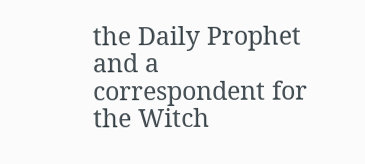the Daily Prophet and a correspondent for the Witch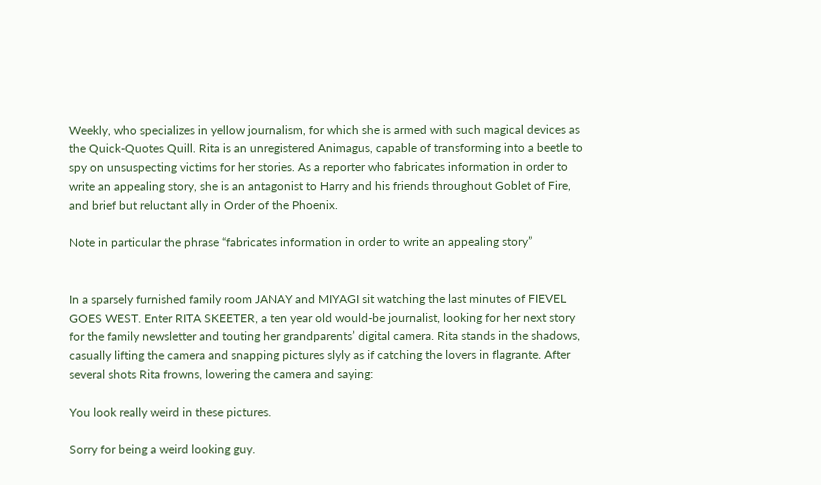Weekly, who specializes in yellow journalism, for which she is armed with such magical devices as the Quick-Quotes Quill. Rita is an unregistered Animagus, capable of transforming into a beetle to spy on unsuspecting victims for her stories. As a reporter who fabricates information in order to write an appealing story, she is an antagonist to Harry and his friends throughout Goblet of Fire, and brief but reluctant ally in Order of the Phoenix.

Note in particular the phrase “fabricates information in order to write an appealing story”


In a sparsely furnished family room JANAY and MIYAGI sit watching the last minutes of FIEVEL GOES WEST. Enter RITA SKEETER, a ten year old would-be journalist, looking for her next story for the family newsletter and touting her grandparents’ digital camera. Rita stands in the shadows, casually lifting the camera and snapping pictures slyly as if catching the lovers in flagrante. After several shots Rita frowns, lowering the camera and saying:

You look really weird in these pictures.

Sorry for being a weird looking guy.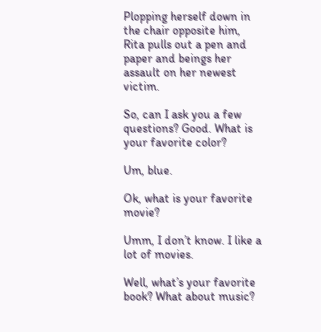Plopping herself down in the chair opposite him, Rita pulls out a pen and paper and beings her assault on her newest victim.

So, can I ask you a few questions? Good. What is your favorite color?

Um, blue.

Ok, what is your favorite movie?

Umm, I don’t know. I like a lot of movies.

Well, what’s your favorite book? What about music?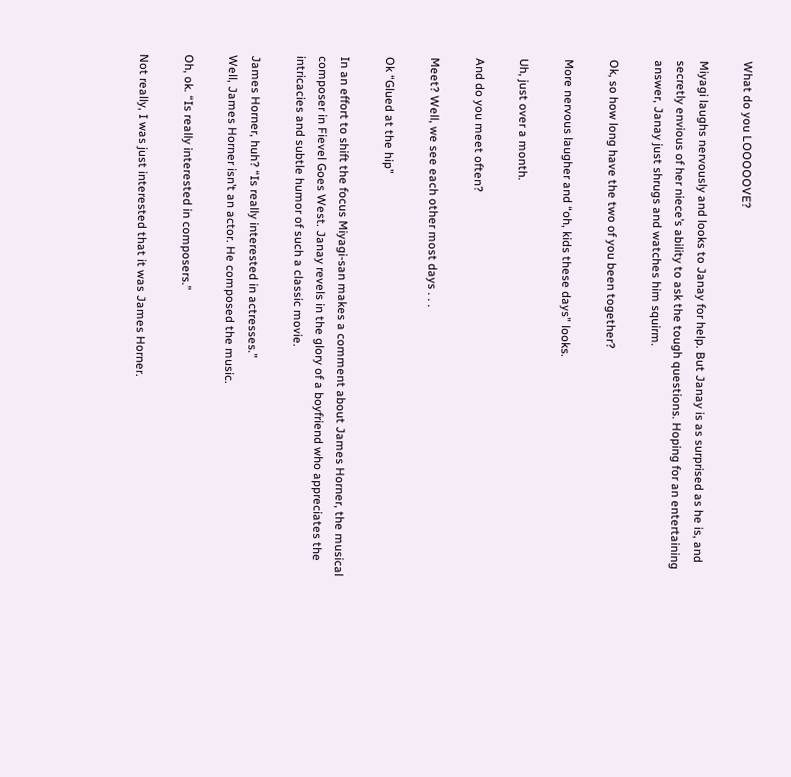What do you LOOOOOVE?

Miyagi laughs nervously and looks to Janay for help. But Janay is as surprised as he is, and secretly envious of her niece’s ability to ask the tough questions. Hoping for an entertaining answer, Janay just shrugs and watches him squirm.

Ok, so how long have the two of you been together?

More nervous laugher and “oh, kids these days” looks.

Uh, just over a month.

And do you meet often?

Meet? Well, we see each other most days . . .

Ok “Glued at the hip”

In an effort to shift the focus Miyagi-san makes a comment about James Horner, the musical composer in Fievel Goes West. Janay revels in the glory of a boyfriend who appreciates the intricacies and subtle humor of such a classic movie.

James Horner, huh? “Is really interested in actresses.”
Well, James Horner isn’t an actor. He composed the music.

Oh, ok. “Is really interested in composers.”

Not really, I was just interested that it was James Horner.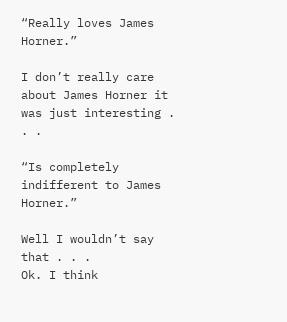“Really loves James Horner.”

I don’t really care about James Horner it was just interesting . . .

“Is completely indifferent to James Horner.”

Well I wouldn’t say that . . .
Ok. I think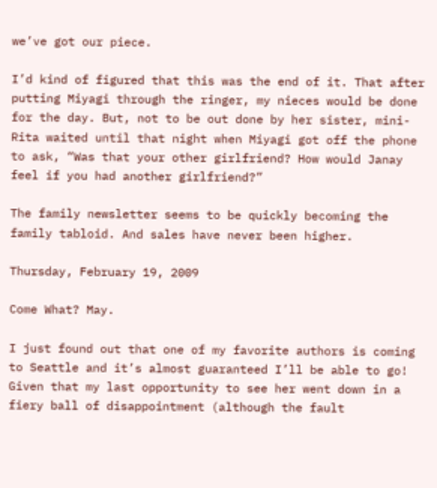we’ve got our piece.

I’d kind of figured that this was the end of it. That after putting Miyagi through the ringer, my nieces would be done for the day. But, not to be out done by her sister, mini-Rita waited until that night when Miyagi got off the phone to ask, “Was that your other girlfriend? How would Janay feel if you had another girlfriend?”

The family newsletter seems to be quickly becoming the family tabloid. And sales have never been higher.

Thursday, February 19, 2009

Come What? May.

I just found out that one of my favorite authors is coming to Seattle and it’s almost guaranteed I’ll be able to go! Given that my last opportunity to see her went down in a fiery ball of disappointment (although the fault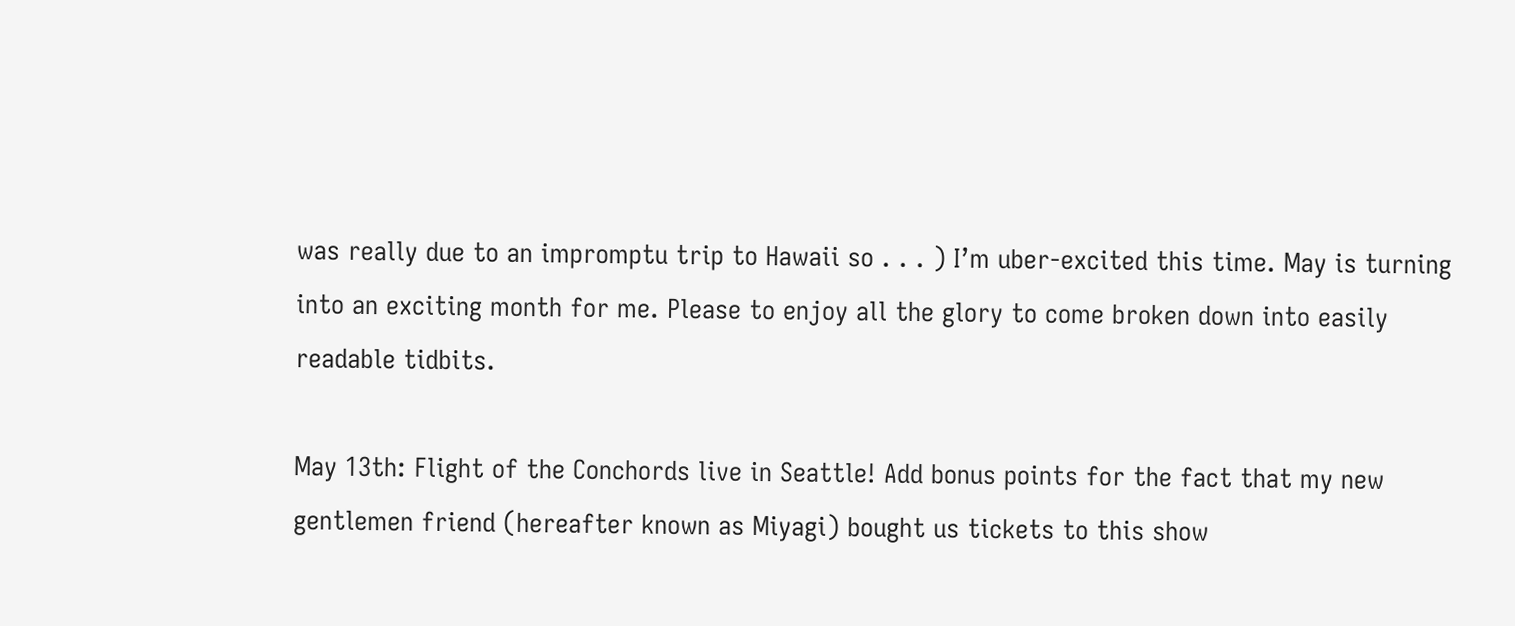was really due to an impromptu trip to Hawaii so . . . ) I’m uber-excited this time. May is turning into an exciting month for me. Please to enjoy all the glory to come broken down into easily readable tidbits.

May 13th: Flight of the Conchords live in Seattle! Add bonus points for the fact that my new gentlemen friend (hereafter known as Miyagi) bought us tickets to this show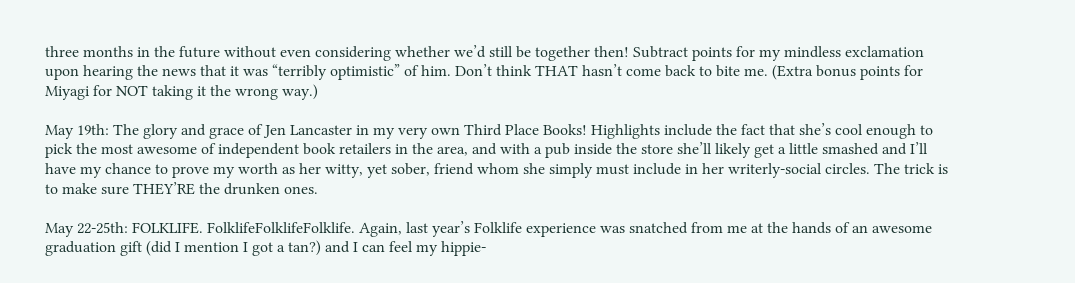three months in the future without even considering whether we’d still be together then! Subtract points for my mindless exclamation upon hearing the news that it was “terribly optimistic” of him. Don’t think THAT hasn’t come back to bite me. (Extra bonus points for Miyagi for NOT taking it the wrong way.)

May 19th: The glory and grace of Jen Lancaster in my very own Third Place Books! Highlights include the fact that she’s cool enough to pick the most awesome of independent book retailers in the area, and with a pub inside the store she’ll likely get a little smashed and I’ll have my chance to prove my worth as her witty, yet sober, friend whom she simply must include in her writerly-social circles. The trick is to make sure THEY’RE the drunken ones.

May 22-25th: FOLKLIFE. FolklifeFolklifeFolklife. Again, last year’s Folklife experience was snatched from me at the hands of an awesome graduation gift (did I mention I got a tan?) and I can feel my hippie-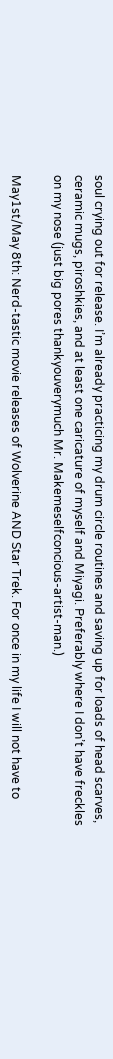soul crying out for release. I’m already practicing my drum circle routines and saving up for loads of head scarves, ceramic mugs, piroshkies, and at least one caricature of myself and Miyagi. Preferably where I don’t have freckles on my nose (just big pores thankyouverymuch Mr. Makemeselfconcious-artist-man.)

May1st/May 8th: Nerd-tastic movie releases of Wolverine AND Star Trek. For once in my life I will not have to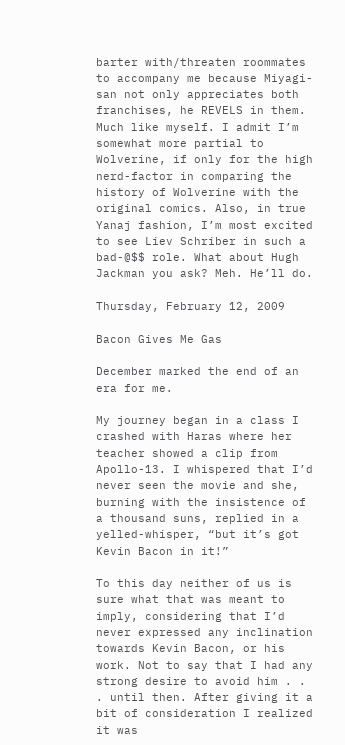barter with/threaten roommates to accompany me because Miyagi-san not only appreciates both franchises, he REVELS in them. Much like myself. I admit I’m somewhat more partial to Wolverine, if only for the high nerd-factor in comparing the history of Wolverine with the original comics. Also, in true Yanaj fashion, I’m most excited to see Liev Schriber in such a bad-@$$ role. What about Hugh Jackman you ask? Meh. He’ll do.

Thursday, February 12, 2009

Bacon Gives Me Gas

December marked the end of an era for me.

My journey began in a class I crashed with Haras where her teacher showed a clip from Apollo-13. I whispered that I’d never seen the movie and she, burning with the insistence of a thousand suns, replied in a yelled-whisper, “but it’s got Kevin Bacon in it!”

To this day neither of us is sure what that was meant to imply, considering that I’d never expressed any inclination towards Kevin Bacon, or his work. Not to say that I had any strong desire to avoid him . . . until then. After giving it a bit of consideration I realized it was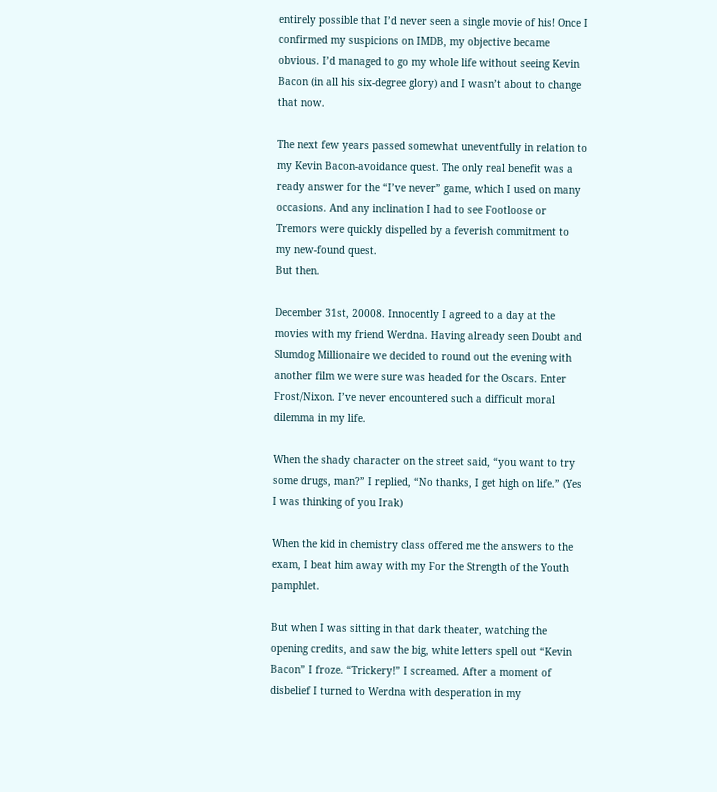entirely possible that I’d never seen a single movie of his! Once I confirmed my suspicions on IMDB, my objective became obvious. I’d managed to go my whole life without seeing Kevin Bacon (in all his six-degree glory) and I wasn’t about to change that now.

The next few years passed somewhat uneventfully in relation to my Kevin Bacon-avoidance quest. The only real benefit was a ready answer for the “I’ve never” game, which I used on many occasions. And any inclination I had to see Footloose or Tremors were quickly dispelled by a feverish commitment to my new-found quest.
But then.

December 31st, 20008. Innocently I agreed to a day at the movies with my friend Werdna. Having already seen Doubt and Slumdog Millionaire we decided to round out the evening with another film we were sure was headed for the Oscars. Enter Frost/Nixon. I’ve never encountered such a difficult moral dilemma in my life.

When the shady character on the street said, “you want to try some drugs, man?” I replied, “No thanks, I get high on life.” (Yes I was thinking of you Irak)

When the kid in chemistry class offered me the answers to the exam, I beat him away with my For the Strength of the Youth pamphlet.

But when I was sitting in that dark theater, watching the opening credits, and saw the big, white letters spell out “Kevin Bacon” I froze. “Trickery!” I screamed. After a moment of disbelief I turned to Werdna with desperation in my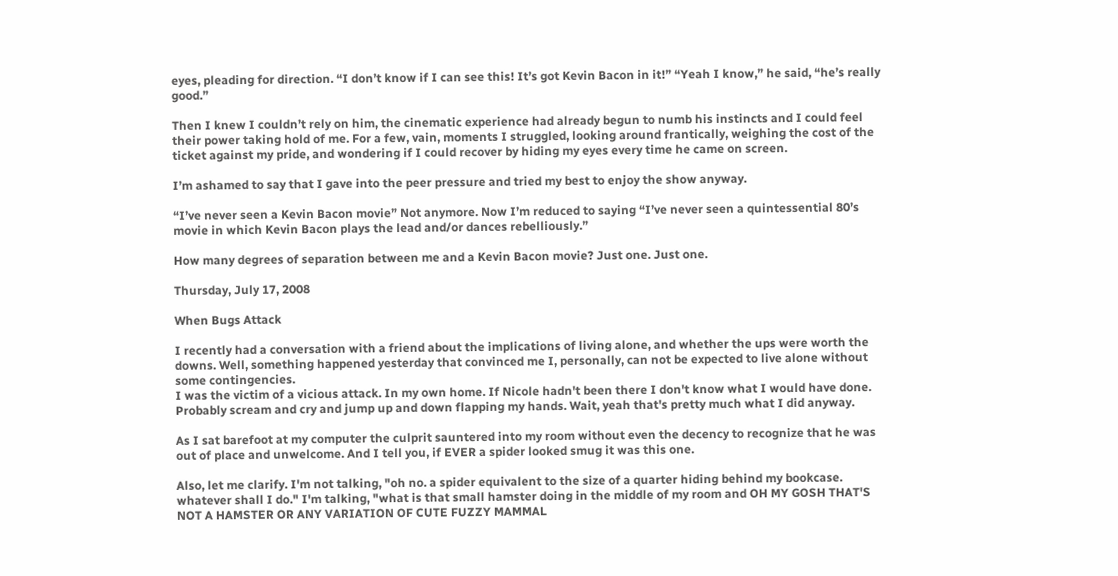eyes, pleading for direction. “I don’t know if I can see this! It’s got Kevin Bacon in it!” “Yeah I know,” he said, “he’s really good.”

Then I knew I couldn’t rely on him, the cinematic experience had already begun to numb his instincts and I could feel their power taking hold of me. For a few, vain, moments I struggled, looking around frantically, weighing the cost of the ticket against my pride, and wondering if I could recover by hiding my eyes every time he came on screen.

I’m ashamed to say that I gave into the peer pressure and tried my best to enjoy the show anyway.

“I’ve never seen a Kevin Bacon movie” Not anymore. Now I’m reduced to saying “I’ve never seen a quintessential 80’s movie in which Kevin Bacon plays the lead and/or dances rebelliously.”

How many degrees of separation between me and a Kevin Bacon movie? Just one. Just one.

Thursday, July 17, 2008

When Bugs Attack

I recently had a conversation with a friend about the implications of living alone, and whether the ups were worth the downs. Well, something happened yesterday that convinced me I, personally, can not be expected to live alone without some contingencies.
I was the victim of a vicious attack. In my own home. If Nicole hadn't been there I don't know what I would have done. Probably scream and cry and jump up and down flapping my hands. Wait, yeah that's pretty much what I did anyway.

As I sat barefoot at my computer the culprit sauntered into my room without even the decency to recognize that he was out of place and unwelcome. And I tell you, if EVER a spider looked smug it was this one.

Also, let me clarify. I'm not talking, "oh no. a spider equivalent to the size of a quarter hiding behind my bookcase. whatever shall I do." I'm talking, "what is that small hamster doing in the middle of my room and OH MY GOSH THAT'S NOT A HAMSTER OR ANY VARIATION OF CUTE FUZZY MAMMAL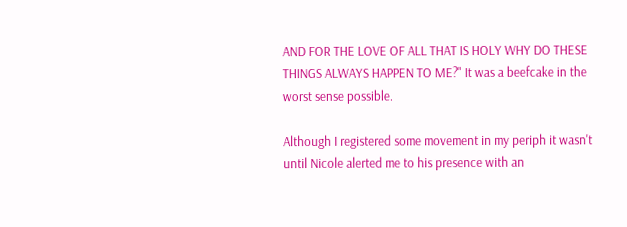AND FOR THE LOVE OF ALL THAT IS HOLY WHY DO THESE THINGS ALWAYS HAPPEN TO ME?" It was a beefcake in the worst sense possible.

Although I registered some movement in my periph it wasn't until Nicole alerted me to his presence with an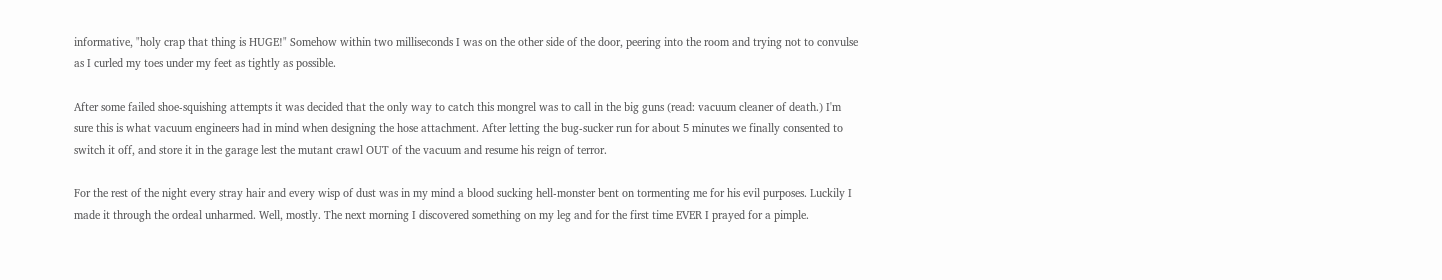informative, "holy crap that thing is HUGE!" Somehow within two milliseconds I was on the other side of the door, peering into the room and trying not to convulse as I curled my toes under my feet as tightly as possible.

After some failed shoe-squishing attempts it was decided that the only way to catch this mongrel was to call in the big guns (read: vacuum cleaner of death.) I'm sure this is what vacuum engineers had in mind when designing the hose attachment. After letting the bug-sucker run for about 5 minutes we finally consented to switch it off, and store it in the garage lest the mutant crawl OUT of the vacuum and resume his reign of terror.

For the rest of the night every stray hair and every wisp of dust was in my mind a blood sucking hell-monster bent on tormenting me for his evil purposes. Luckily I made it through the ordeal unharmed. Well, mostly. The next morning I discovered something on my leg and for the first time EVER I prayed for a pimple.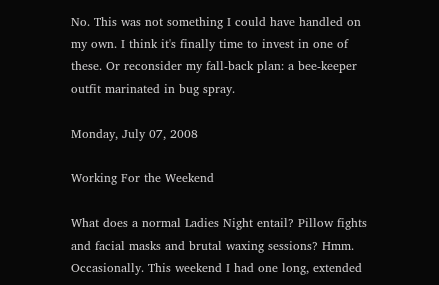No. This was not something I could have handled on my own. I think it's finally time to invest in one of these. Or reconsider my fall-back plan: a bee-keeper outfit marinated in bug spray.

Monday, July 07, 2008

Working For the Weekend

What does a normal Ladies Night entail? Pillow fights and facial masks and brutal waxing sessions? Hmm. Occasionally. This weekend I had one long, extended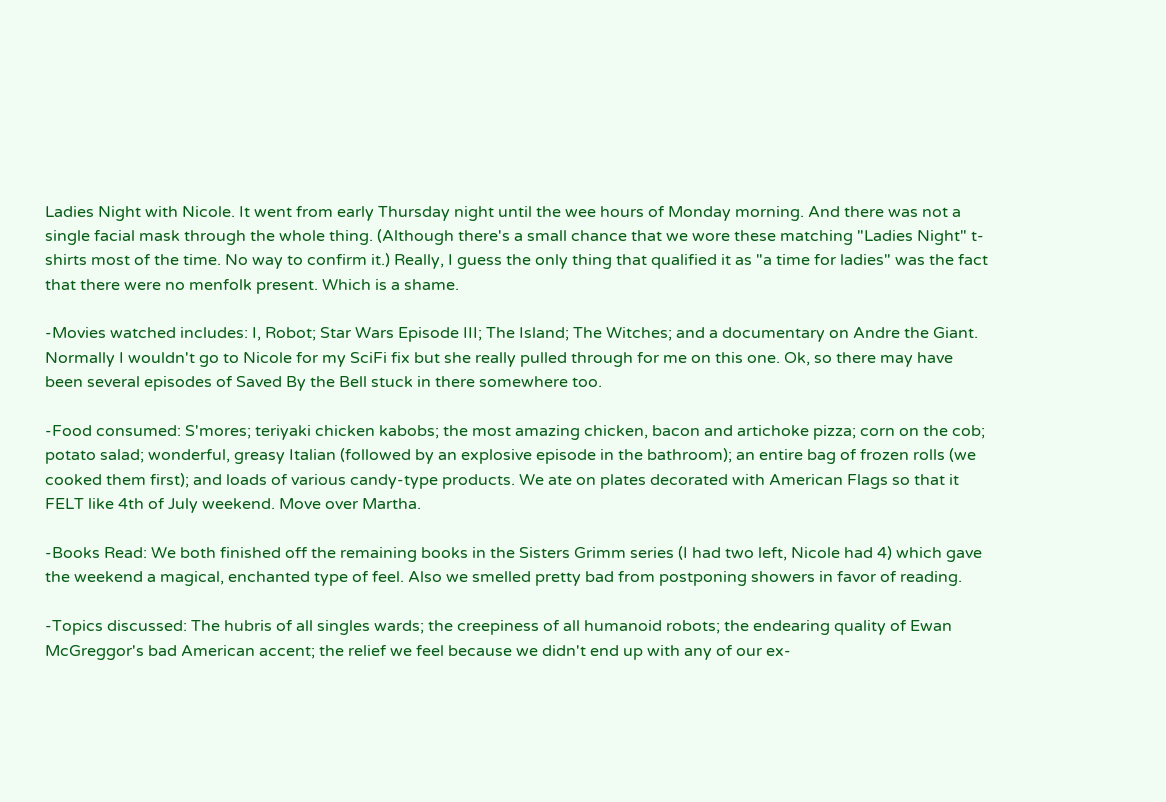Ladies Night with Nicole. It went from early Thursday night until the wee hours of Monday morning. And there was not a single facial mask through the whole thing. (Although there's a small chance that we wore these matching "Ladies Night" t-shirts most of the time. No way to confirm it.) Really, I guess the only thing that qualified it as "a time for ladies" was the fact that there were no menfolk present. Which is a shame.

-Movies watched includes: I, Robot; Star Wars Episode III; The Island; The Witches; and a documentary on Andre the Giant. Normally I wouldn't go to Nicole for my SciFi fix but she really pulled through for me on this one. Ok, so there may have been several episodes of Saved By the Bell stuck in there somewhere too.

-Food consumed: S'mores; teriyaki chicken kabobs; the most amazing chicken, bacon and artichoke pizza; corn on the cob; potato salad; wonderful, greasy Italian (followed by an explosive episode in the bathroom); an entire bag of frozen rolls (we cooked them first); and loads of various candy-type products. We ate on plates decorated with American Flags so that it FELT like 4th of July weekend. Move over Martha.

-Books Read: We both finished off the remaining books in the Sisters Grimm series (I had two left, Nicole had 4) which gave the weekend a magical, enchanted type of feel. Also we smelled pretty bad from postponing showers in favor of reading.

-Topics discussed: The hubris of all singles wards; the creepiness of all humanoid robots; the endearing quality of Ewan McGreggor's bad American accent; the relief we feel because we didn't end up with any of our ex-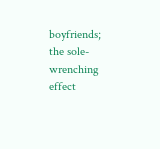boyfriends; the sole-wrenching effect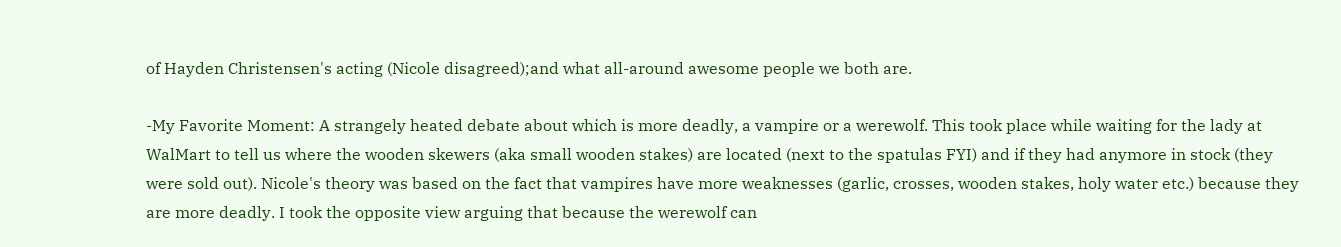of Hayden Christensen's acting (Nicole disagreed);and what all-around awesome people we both are.

-My Favorite Moment: A strangely heated debate about which is more deadly, a vampire or a werewolf. This took place while waiting for the lady at WalMart to tell us where the wooden skewers (aka small wooden stakes) are located (next to the spatulas FYI) and if they had anymore in stock (they were sold out). Nicole's theory was based on the fact that vampires have more weaknesses (garlic, crosses, wooden stakes, holy water etc.) because they are more deadly. I took the opposite view arguing that because the werewolf can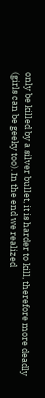only be killed by a silver bullet, it is harder to kill, therefore more deadly (girls can be geeky too). In the end we realized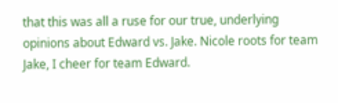that this was all a ruse for our true, underlying opinions about Edward vs. Jake. Nicole roots for team Jake, I cheer for team Edward.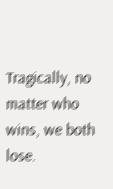Tragically, no matter who wins, we both lose.